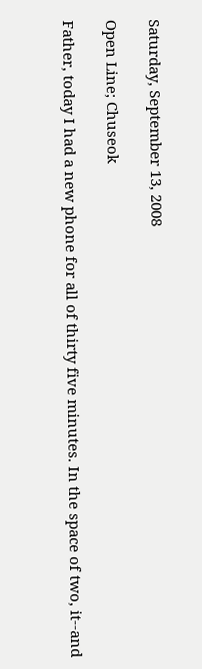Saturday, September 13, 2008

Open Line; Chuseok

Father, today I had a new phone for all of thirty five minutes. In the space of two, it--and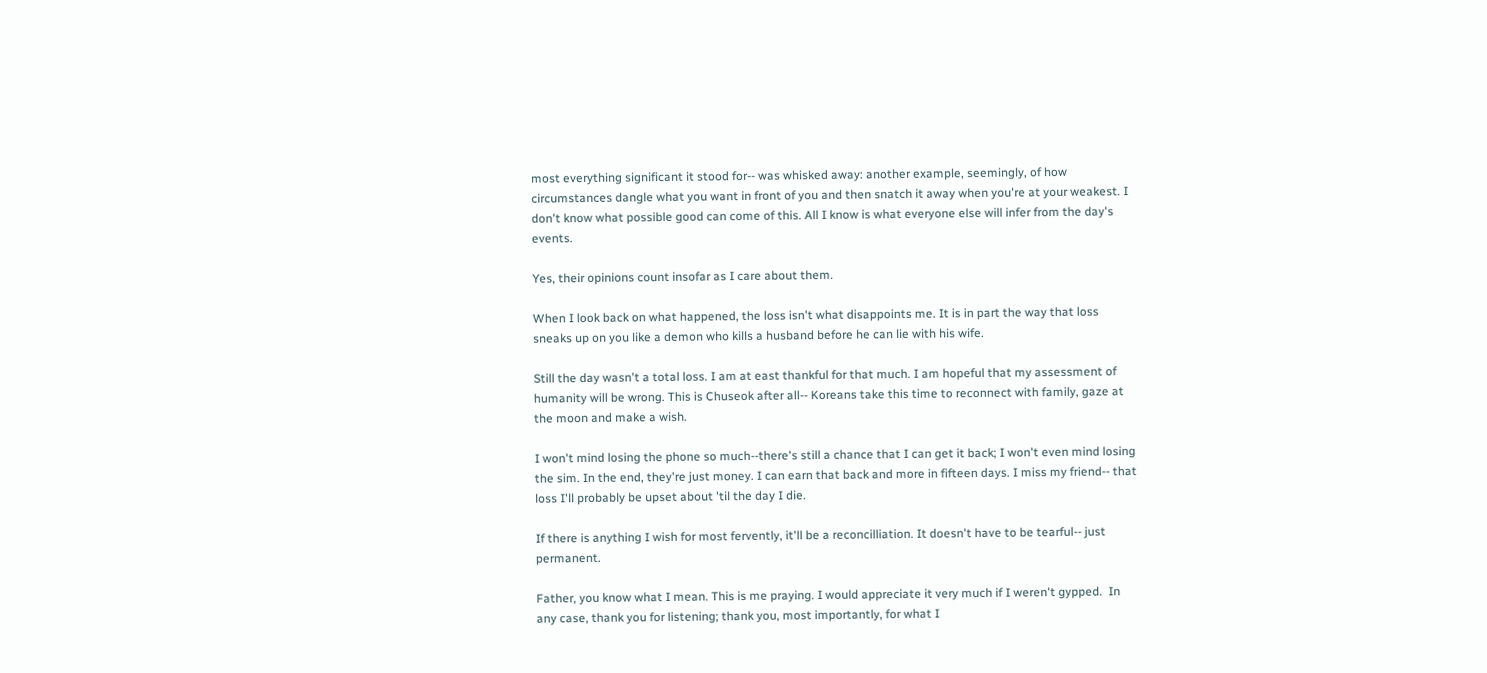most everything significant it stood for-- was whisked away: another example, seemingly, of how circumstances dangle what you want in front of you and then snatch it away when you're at your weakest. I don't know what possible good can come of this. All I know is what everyone else will infer from the day's events.

Yes, their opinions count insofar as I care about them.

When I look back on what happened, the loss isn't what disappoints me. It is in part the way that loss sneaks up on you like a demon who kills a husband before he can lie with his wife.

Still the day wasn't a total loss. I am at east thankful for that much. I am hopeful that my assessment of humanity will be wrong. This is Chuseok after all-- Koreans take this time to reconnect with family, gaze at the moon and make a wish.

I won't mind losing the phone so much--there's still a chance that I can get it back; I won't even mind losing the sim. In the end, they're just money. I can earn that back and more in fifteen days. I miss my friend-- that loss I'll probably be upset about 'til the day I die.

If there is anything I wish for most fervently, it'll be a reconcilliation. It doesn't have to be tearful-- just permanent.

Father, you know what I mean. This is me praying. I would appreciate it very much if I weren't gypped.  In any case, thank you for listening; thank you, most importantly, for what I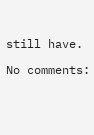still have.

No comments: